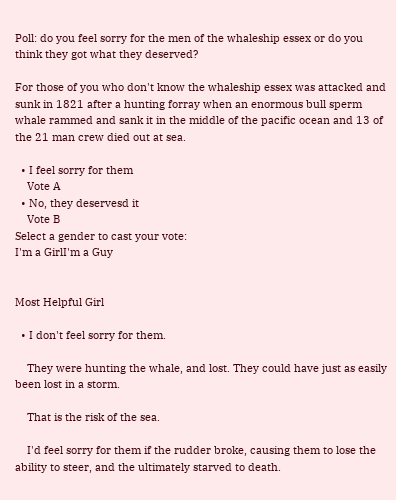Poll: do you feel sorry for the men of the whaleship essex or do you think they got what they deserved?

For those of you who don't know the whaleship essex was attacked and sunk in 1821 after a hunting forray when an enormous bull sperm whale rammed and sank it in the middle of the pacific ocean and 13 of the 21 man crew died out at sea.

  • I feel sorry for them
    Vote A
  • No, they deservesd it
    Vote B
Select a gender to cast your vote:
I'm a GirlI'm a Guy


Most Helpful Girl

  • I don't feel sorry for them.

    They were hunting the whale, and lost. They could have just as easily been lost in a storm.

    That is the risk of the sea.

    I'd feel sorry for them if the rudder broke, causing them to lose the ability to steer, and the ultimately starved to death.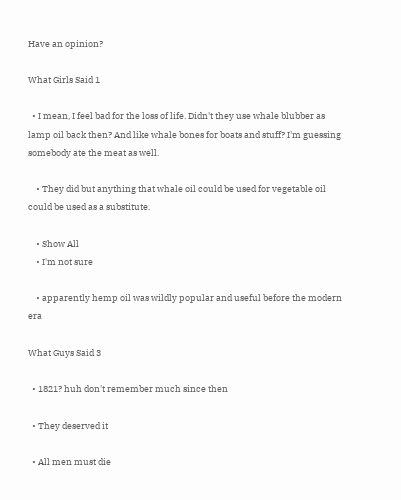Have an opinion?

What Girls Said 1

  • I mean, I feel bad for the loss of life. Didn't they use whale blubber as lamp oil back then? And like whale bones for boats and stuff? I'm guessing somebody ate the meat as well.

    • They did but anything that whale oil could be used for vegetable oil could be used as a substitute.

    • Show All
    • I'm not sure

    • apparently hemp oil was wildly popular and useful before the modern era

What Guys Said 3

  • 1821? huh don't remember much since then

  • They deserved it

  • All men must die